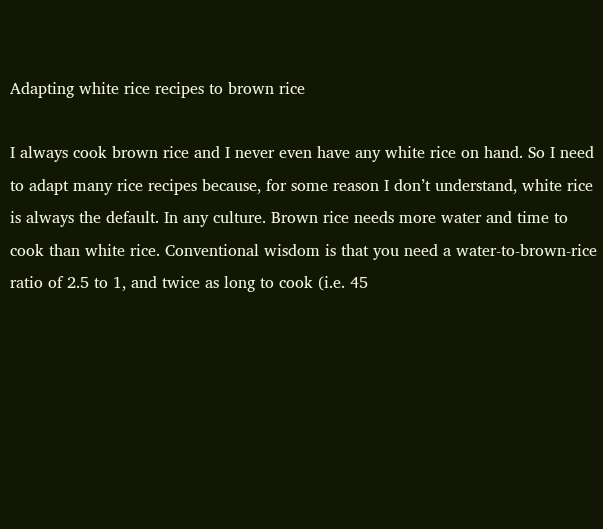Adapting white rice recipes to brown rice

I always cook brown rice and I never even have any white rice on hand. So I need to adapt many rice recipes because, for some reason I don’t understand, white rice is always the default. In any culture. Brown rice needs more water and time to cook than white rice. Conventional wisdom is that you need a water-to-brown-rice ratio of 2.5 to 1, and twice as long to cook (i.e. 45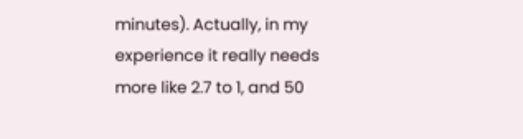minutes). Actually, in my experience it really needs more like 2.7 to 1, and 50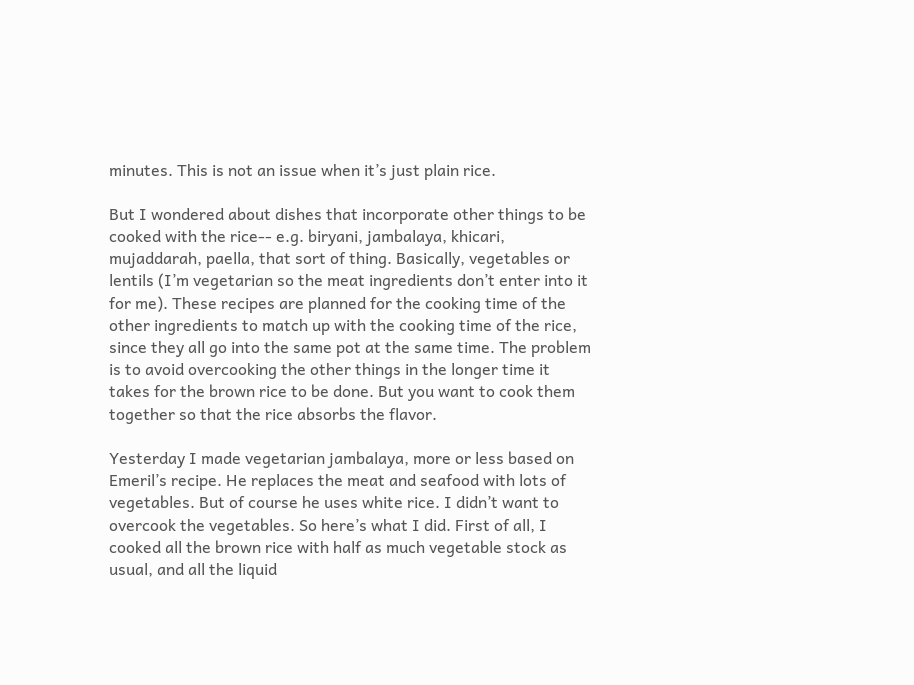minutes. This is not an issue when it’s just plain rice.

But I wondered about dishes that incorporate other things to be cooked with the rice-- e.g. biryani, jambalaya, khicari, mujaddarah, paella, that sort of thing. Basically, vegetables or lentils (I’m vegetarian so the meat ingredients don’t enter into it for me). These recipes are planned for the cooking time of the other ingredients to match up with the cooking time of the rice, since they all go into the same pot at the same time. The problem is to avoid overcooking the other things in the longer time it takes for the brown rice to be done. But you want to cook them together so that the rice absorbs the flavor.

Yesterday I made vegetarian jambalaya, more or less based on Emeril’s recipe. He replaces the meat and seafood with lots of vegetables. But of course he uses white rice. I didn’t want to overcook the vegetables. So here’s what I did. First of all, I cooked all the brown rice with half as much vegetable stock as usual, and all the liquid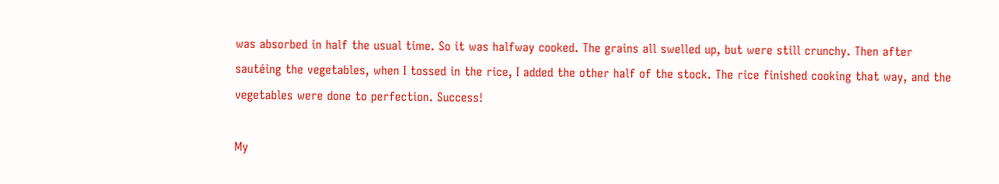was absorbed in half the usual time. So it was halfway cooked. The grains all swelled up, but were still crunchy. Then after sautéing the vegetables, when I tossed in the rice, I added the other half of the stock. The rice finished cooking that way, and the vegetables were done to perfection. Success!

My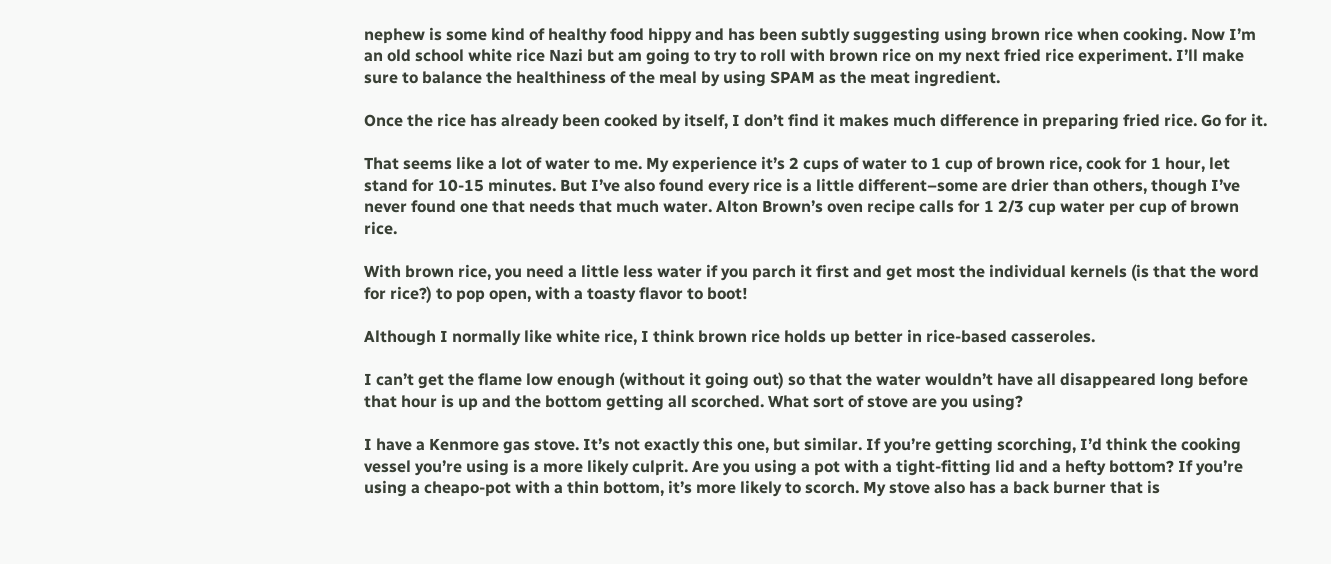nephew is some kind of healthy food hippy and has been subtly suggesting using brown rice when cooking. Now I’m an old school white rice Nazi but am going to try to roll with brown rice on my next fried rice experiment. I’ll make sure to balance the healthiness of the meal by using SPAM as the meat ingredient.

Once the rice has already been cooked by itself, I don’t find it makes much difference in preparing fried rice. Go for it.

That seems like a lot of water to me. My experience it’s 2 cups of water to 1 cup of brown rice, cook for 1 hour, let stand for 10-15 minutes. But I’ve also found every rice is a little different–some are drier than others, though I’ve never found one that needs that much water. Alton Brown’s oven recipe calls for 1 2/3 cup water per cup of brown rice.

With brown rice, you need a little less water if you parch it first and get most the individual kernels (is that the word for rice?) to pop open, with a toasty flavor to boot!

Although I normally like white rice, I think brown rice holds up better in rice-based casseroles.

I can’t get the flame low enough (without it going out) so that the water wouldn’t have all disappeared long before that hour is up and the bottom getting all scorched. What sort of stove are you using?

I have a Kenmore gas stove. It’s not exactly this one, but similar. If you’re getting scorching, I’d think the cooking vessel you’re using is a more likely culprit. Are you using a pot with a tight-fitting lid and a hefty bottom? If you’re using a cheapo-pot with a thin bottom, it’s more likely to scorch. My stove also has a back burner that is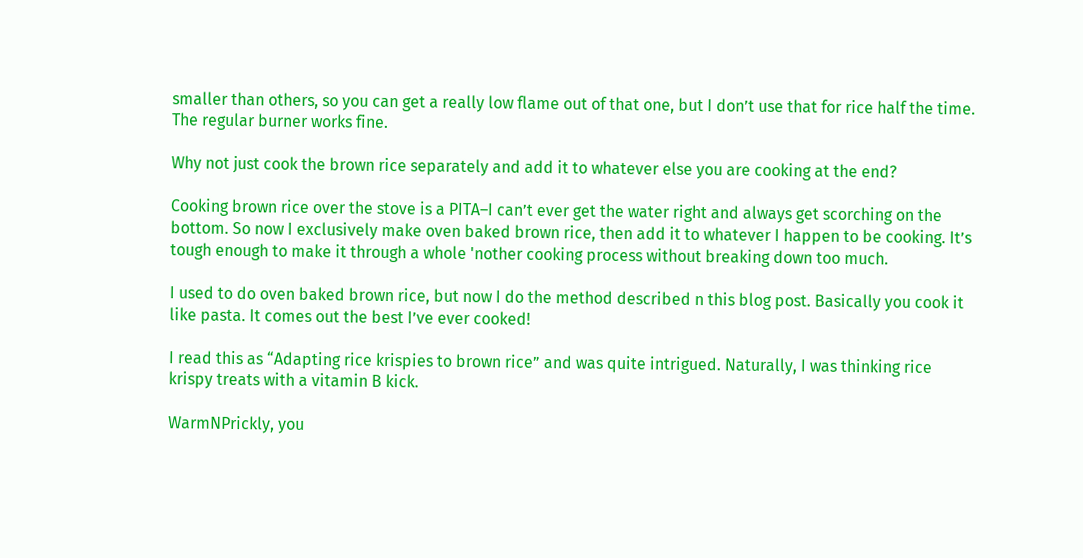smaller than others, so you can get a really low flame out of that one, but I don’t use that for rice half the time. The regular burner works fine.

Why not just cook the brown rice separately and add it to whatever else you are cooking at the end?

Cooking brown rice over the stove is a PITA–I can’t ever get the water right and always get scorching on the bottom. So now I exclusively make oven baked brown rice, then add it to whatever I happen to be cooking. It’s tough enough to make it through a whole 'nother cooking process without breaking down too much.

I used to do oven baked brown rice, but now I do the method described n this blog post. Basically you cook it like pasta. It comes out the best I’ve ever cooked!

I read this as “Adapting rice krispies to brown rice” and was quite intrigued. Naturally, I was thinking rice krispy treats with a vitamin B kick.

WarmNPrickly, you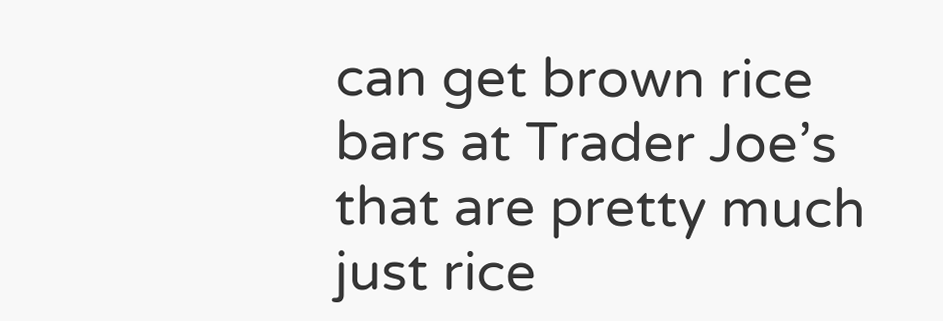can get brown rice bars at Trader Joe’s that are pretty much just rice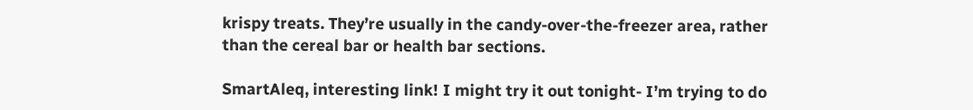krispy treats. They’re usually in the candy-over-the-freezer area, rather than the cereal bar or health bar sections.

SmartAleq, interesting link! I might try it out tonight- I’m trying to do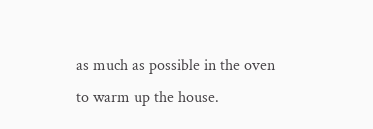as much as possible in the oven to warm up the house.